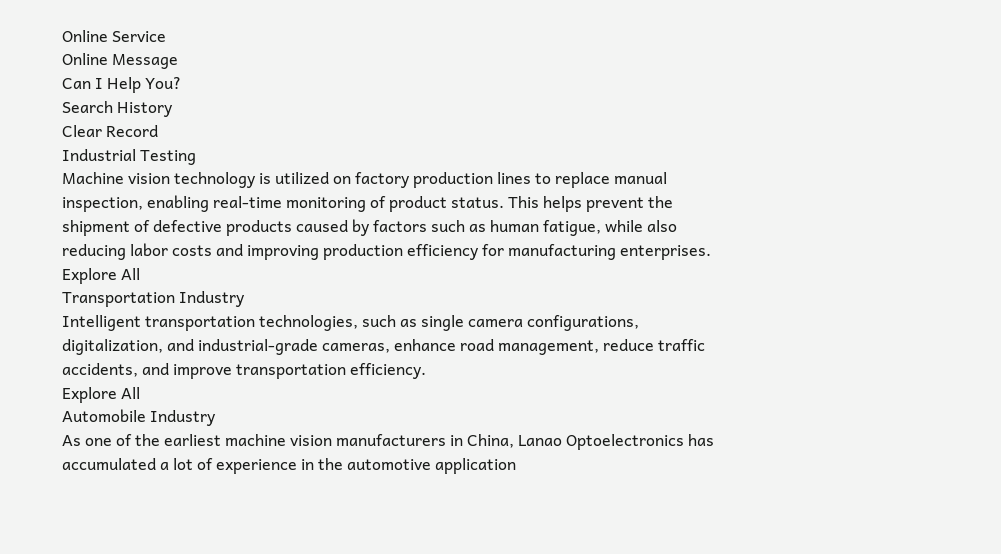Online Service
Online Message
Can I Help You?
Search History
Clear Record
Industrial Testing
Machine vision technology is utilized on factory production lines to replace manual inspection, enabling real-time monitoring of product status. This helps prevent the shipment of defective products caused by factors such as human fatigue, while also reducing labor costs and improving production efficiency for manufacturing enterprises.
Explore All
Transportation Industry
Intelligent transportation technologies, such as single camera configurations, digitalization, and industrial-grade cameras, enhance road management, reduce traffic accidents, and improve transportation efficiency.
Explore All
Automobile Industry
As one of the earliest machine vision manufacturers in China, Lanao Optoelectronics has accumulated a lot of experience in the automotive application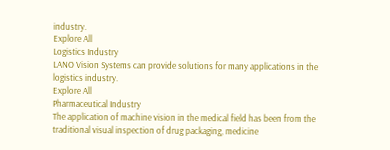industry.
Explore All
Logistics Industry
LANO Vision Systems can provide solutions for many applications in the logistics industry.
Explore All
Pharmaceutical Industry
The application of machine vision in the medical field has been from the traditional visual inspection of drug packaging, medicine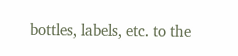bottles, labels, etc. to the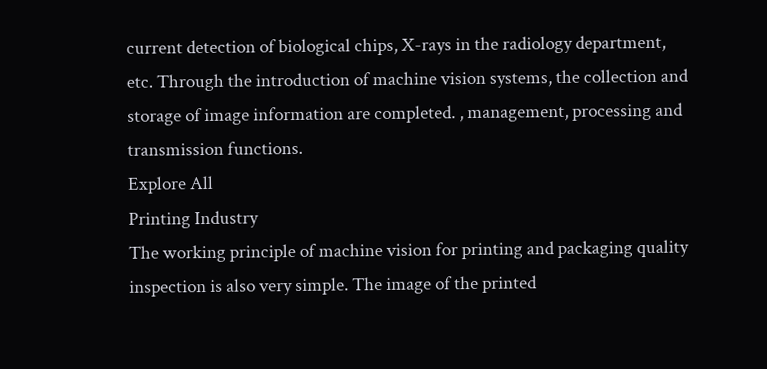current detection of biological chips, X-rays in the radiology department, etc. Through the introduction of machine vision systems, the collection and storage of image information are completed. , management, processing and transmission functions.
Explore All
Printing Industry
The working principle of machine vision for printing and packaging quality inspection is also very simple. The image of the printed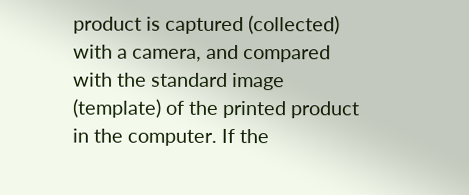product is captured (collected) with a camera, and compared with the standard image (template) of the printed product in the computer. If the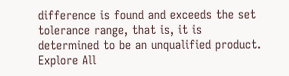difference is found and exceeds the set tolerance range, that is, it is determined to be an unqualified product.
Explore All